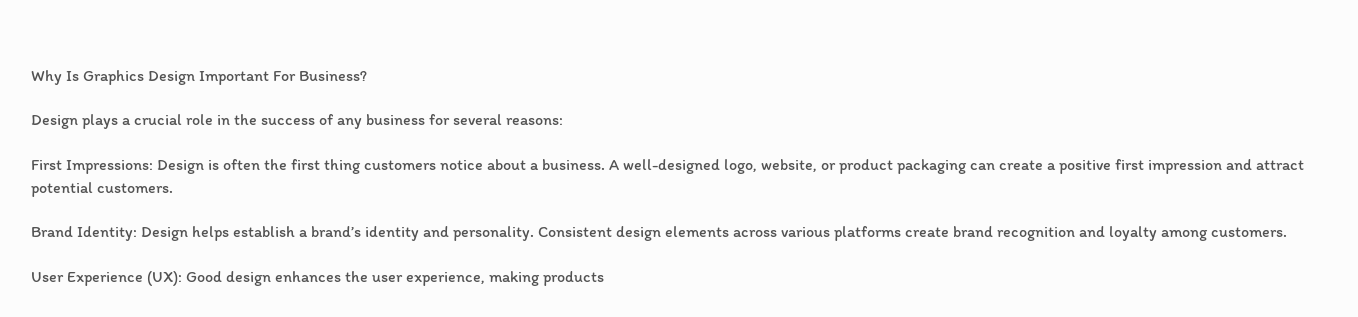Why Is Graphics Design Important For Business?

Design plays a crucial role in the success of any business for several reasons:

First Impressions: Design is often the first thing customers notice about a business. A well-designed logo, website, or product packaging can create a positive first impression and attract potential customers.

Brand Identity: Design helps establish a brand’s identity and personality. Consistent design elements across various platforms create brand recognition and loyalty among customers.

User Experience (UX): Good design enhances the user experience, making products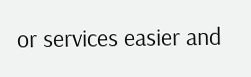or services easier and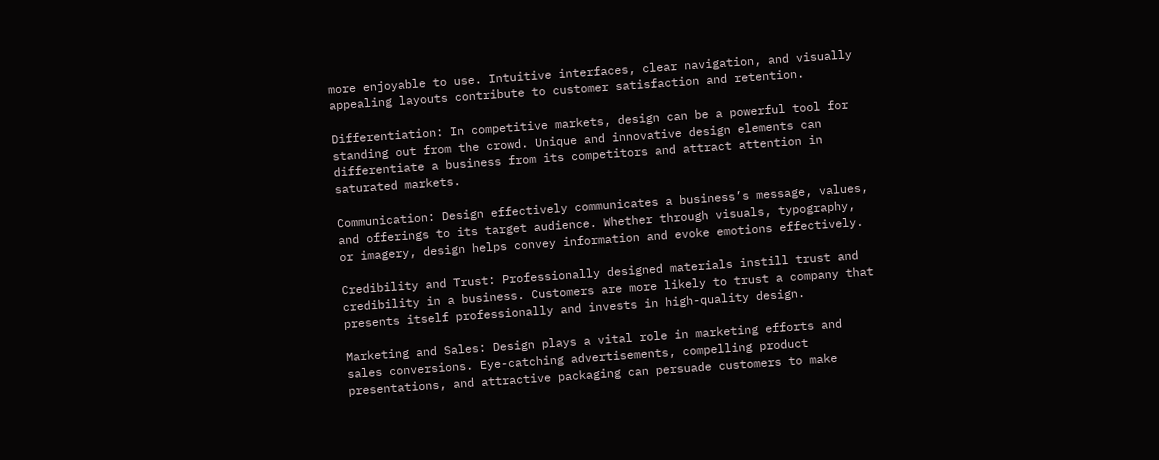more enjoyable to use. Intuitive interfaces, clear navigation, and visually appealing layouts contribute to customer satisfaction and retention.

Differentiation: In competitive markets, design can be a powerful tool for standing out from the crowd. Unique and innovative design elements can differentiate a business from its competitors and attract attention in saturated markets.

Communication: Design effectively communicates a business’s message, values, and offerings to its target audience. Whether through visuals, typography, or imagery, design helps convey information and evoke emotions effectively.

Credibility and Trust: Professionally designed materials instill trust and credibility in a business. Customers are more likely to trust a company that presents itself professionally and invests in high-quality design.

Marketing and Sales: Design plays a vital role in marketing efforts and sales conversions. Eye-catching advertisements, compelling product presentations, and attractive packaging can persuade customers to make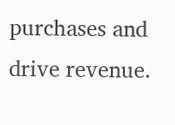purchases and drive revenue.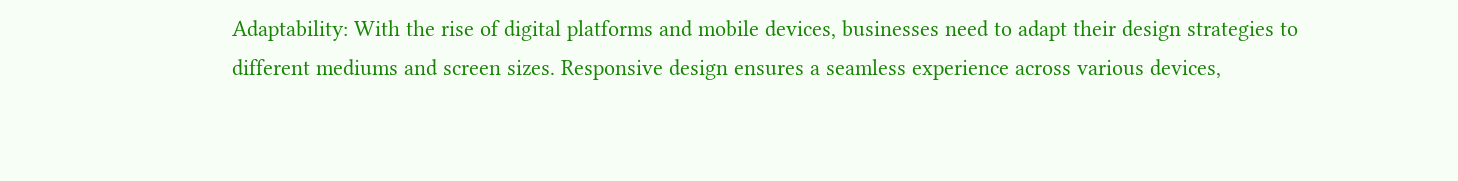Adaptability: With the rise of digital platforms and mobile devices, businesses need to adapt their design strategies to different mediums and screen sizes. Responsive design ensures a seamless experience across various devices,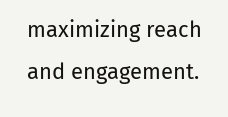maximizing reach and engagement.